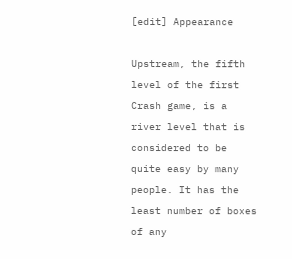[edit] Appearance

Upstream, the fifth level of the first Crash game, is a river level that is considered to be quite easy by many people. It has the least number of boxes of any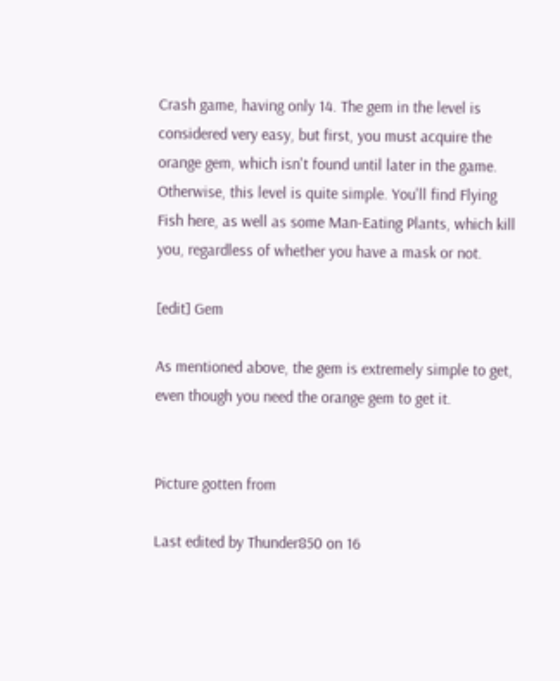Crash game, having only 14. The gem in the level is considered very easy, but first, you must acquire the orange gem, which isn't found until later in the game. Otherwise, this level is quite simple. You'll find Flying Fish here, as well as some Man-Eating Plants, which kill you, regardless of whether you have a mask or not.

[edit] Gem

As mentioned above, the gem is extremely simple to get, even though you need the orange gem to get it.


Picture gotten from

Last edited by Thunder850 on 16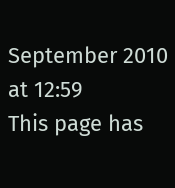September 2010 at 12:59
This page has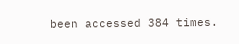been accessed 384 times.